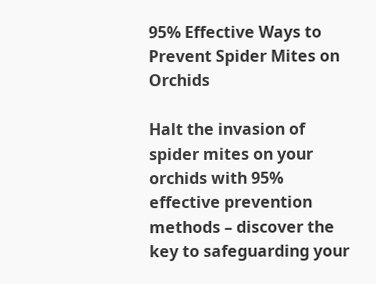95% Effective Ways to Prevent Spider Mites on Orchids

Halt the invasion of spider mites on your orchids with 95% effective prevention methods – discover the key to safeguarding your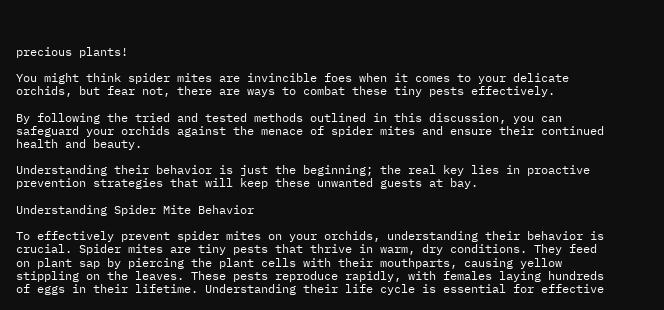precious plants!

You might think spider mites are invincible foes when it comes to your delicate orchids, but fear not, there are ways to combat these tiny pests effectively.

By following the tried and tested methods outlined in this discussion, you can safeguard your orchids against the menace of spider mites and ensure their continued health and beauty.

Understanding their behavior is just the beginning; the real key lies in proactive prevention strategies that will keep these unwanted guests at bay.

Understanding Spider Mite Behavior

To effectively prevent spider mites on your orchids, understanding their behavior is crucial. Spider mites are tiny pests that thrive in warm, dry conditions. They feed on plant sap by piercing the plant cells with their mouthparts, causing yellow stippling on the leaves. These pests reproduce rapidly, with females laying hundreds of eggs in their lifetime. Understanding their life cycle is essential for effective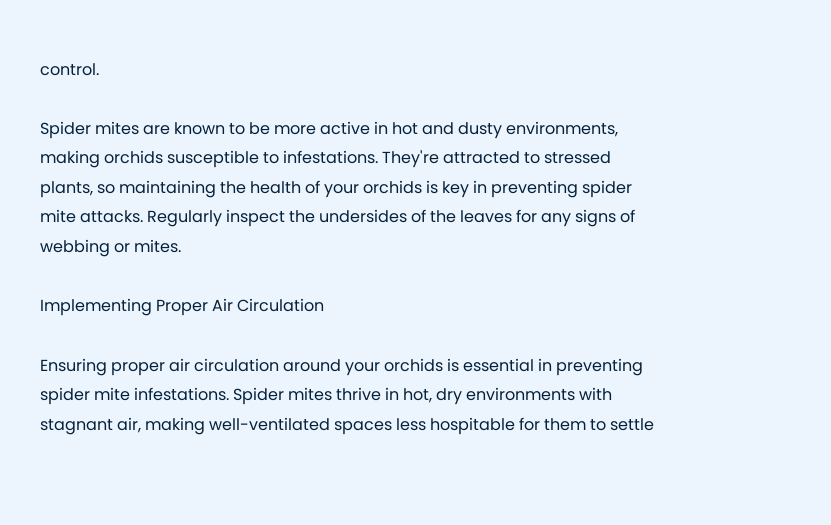control.

Spider mites are known to be more active in hot and dusty environments, making orchids susceptible to infestations. They're attracted to stressed plants, so maintaining the health of your orchids is key in preventing spider mite attacks. Regularly inspect the undersides of the leaves for any signs of webbing or mites.

Implementing Proper Air Circulation

Ensuring proper air circulation around your orchids is essential in preventing spider mite infestations. Spider mites thrive in hot, dry environments with stagnant air, making well-ventilated spaces less hospitable for them to settle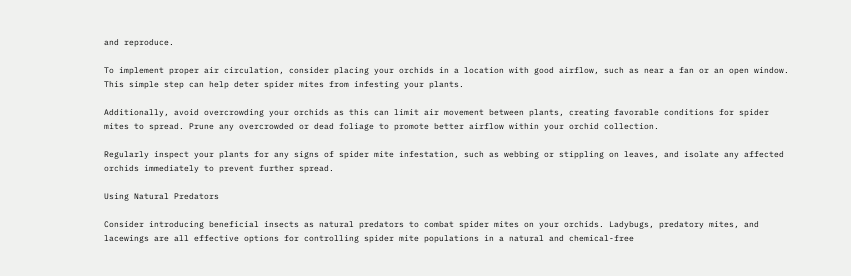and reproduce.

To implement proper air circulation, consider placing your orchids in a location with good airflow, such as near a fan or an open window. This simple step can help deter spider mites from infesting your plants.

Additionally, avoid overcrowding your orchids as this can limit air movement between plants, creating favorable conditions for spider mites to spread. Prune any overcrowded or dead foliage to promote better airflow within your orchid collection.

Regularly inspect your plants for any signs of spider mite infestation, such as webbing or stippling on leaves, and isolate any affected orchids immediately to prevent further spread.

Using Natural Predators

Consider introducing beneficial insects as natural predators to combat spider mites on your orchids. Ladybugs, predatory mites, and lacewings are all effective options for controlling spider mite populations in a natural and chemical-free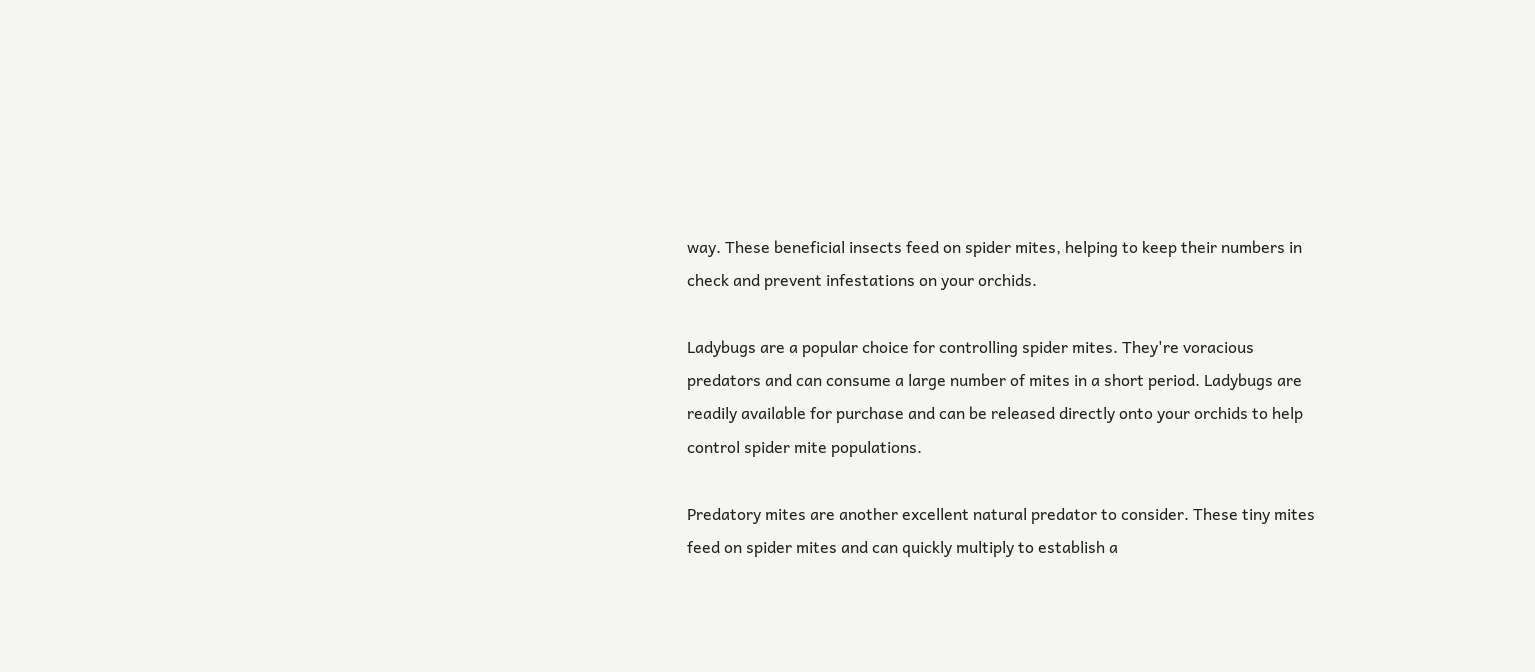way. These beneficial insects feed on spider mites, helping to keep their numbers in check and prevent infestations on your orchids.

Ladybugs are a popular choice for controlling spider mites. They're voracious predators and can consume a large number of mites in a short period. Ladybugs are readily available for purchase and can be released directly onto your orchids to help control spider mite populations.

Predatory mites are another excellent natural predator to consider. These tiny mites feed on spider mites and can quickly multiply to establish a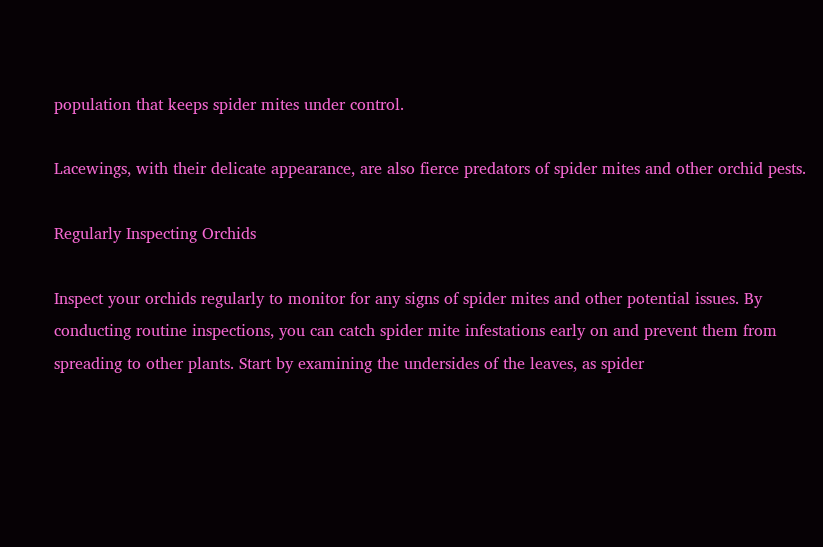population that keeps spider mites under control.

Lacewings, with their delicate appearance, are also fierce predators of spider mites and other orchid pests.

Regularly Inspecting Orchids

Inspect your orchids regularly to monitor for any signs of spider mites and other potential issues. By conducting routine inspections, you can catch spider mite infestations early on and prevent them from spreading to other plants. Start by examining the undersides of the leaves, as spider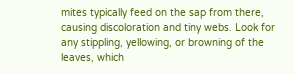mites typically feed on the sap from there, causing discoloration and tiny webs. Look for any stippling, yellowing, or browning of the leaves, which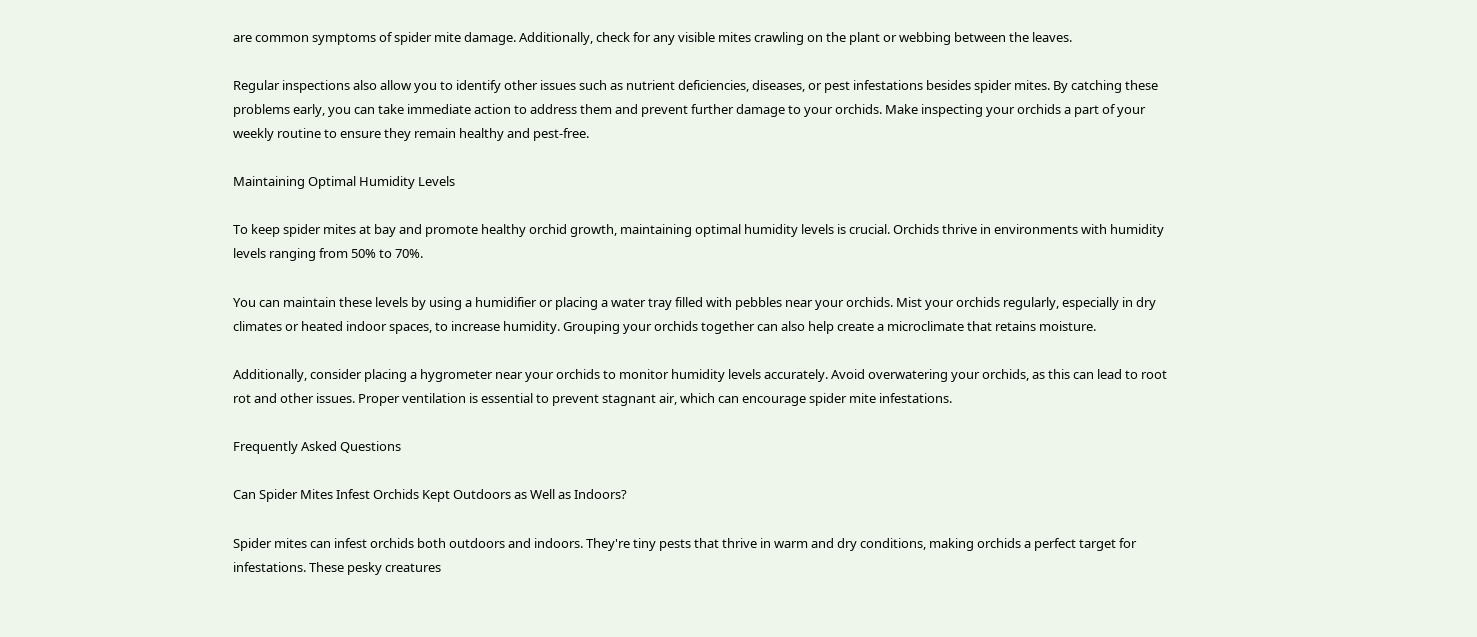are common symptoms of spider mite damage. Additionally, check for any visible mites crawling on the plant or webbing between the leaves.

Regular inspections also allow you to identify other issues such as nutrient deficiencies, diseases, or pest infestations besides spider mites. By catching these problems early, you can take immediate action to address them and prevent further damage to your orchids. Make inspecting your orchids a part of your weekly routine to ensure they remain healthy and pest-free.

Maintaining Optimal Humidity Levels

To keep spider mites at bay and promote healthy orchid growth, maintaining optimal humidity levels is crucial. Orchids thrive in environments with humidity levels ranging from 50% to 70%.

You can maintain these levels by using a humidifier or placing a water tray filled with pebbles near your orchids. Mist your orchids regularly, especially in dry climates or heated indoor spaces, to increase humidity. Grouping your orchids together can also help create a microclimate that retains moisture.

Additionally, consider placing a hygrometer near your orchids to monitor humidity levels accurately. Avoid overwatering your orchids, as this can lead to root rot and other issues. Proper ventilation is essential to prevent stagnant air, which can encourage spider mite infestations.

Frequently Asked Questions

Can Spider Mites Infest Orchids Kept Outdoors as Well as Indoors?

Spider mites can infest orchids both outdoors and indoors. They're tiny pests that thrive in warm and dry conditions, making orchids a perfect target for infestations. These pesky creatures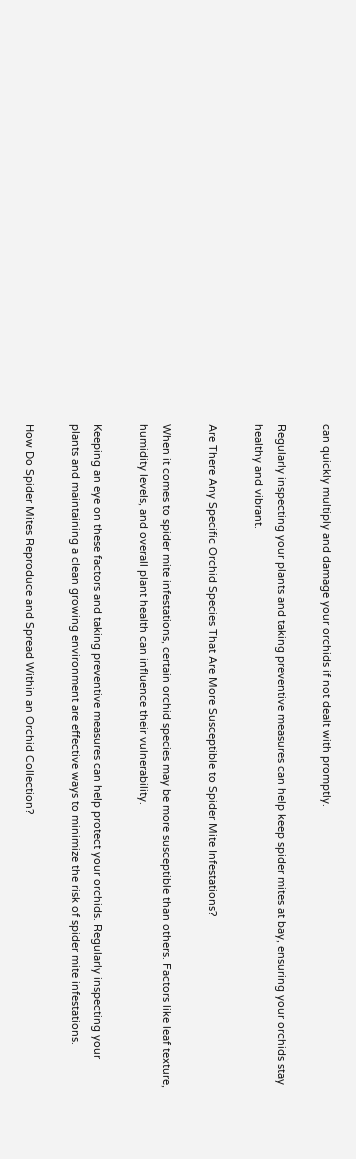can quickly multiply and damage your orchids if not dealt with promptly.

Regularly inspecting your plants and taking preventive measures can help keep spider mites at bay, ensuring your orchids stay healthy and vibrant.

Are There Any Specific Orchid Species That Are More Susceptible to Spider Mite Infestations?

When it comes to spider mite infestations, certain orchid species may be more susceptible than others. Factors like leaf texture, humidity levels, and overall plant health can influence their vulnerability.

Keeping an eye on these factors and taking preventive measures can help protect your orchids. Regularly inspecting your plants and maintaining a clean growing environment are effective ways to minimize the risk of spider mite infestations.

How Do Spider Mites Reproduce and Spread Within an Orchid Collection?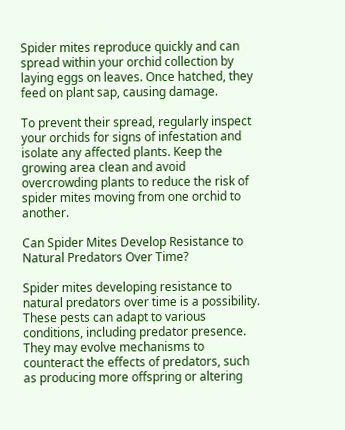Spider mites reproduce quickly and can spread within your orchid collection by laying eggs on leaves. Once hatched, they feed on plant sap, causing damage.

To prevent their spread, regularly inspect your orchids for signs of infestation and isolate any affected plants. Keep the growing area clean and avoid overcrowding plants to reduce the risk of spider mites moving from one orchid to another.

Can Spider Mites Develop Resistance to Natural Predators Over Time?

Spider mites developing resistance to natural predators over time is a possibility. These pests can adapt to various conditions, including predator presence. They may evolve mechanisms to counteract the effects of predators, such as producing more offspring or altering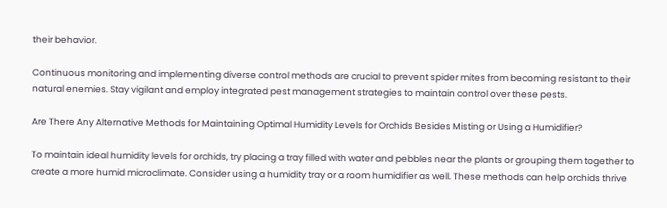their behavior.

Continuous monitoring and implementing diverse control methods are crucial to prevent spider mites from becoming resistant to their natural enemies. Stay vigilant and employ integrated pest management strategies to maintain control over these pests.

Are There Any Alternative Methods for Maintaining Optimal Humidity Levels for Orchids Besides Misting or Using a Humidifier?

To maintain ideal humidity levels for orchids, try placing a tray filled with water and pebbles near the plants or grouping them together to create a more humid microclimate. Consider using a humidity tray or a room humidifier as well. These methods can help orchids thrive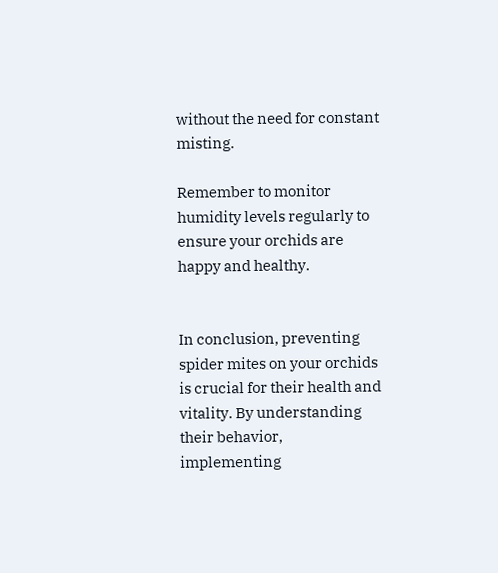without the need for constant misting.

Remember to monitor humidity levels regularly to ensure your orchids are happy and healthy.


In conclusion, preventing spider mites on your orchids is crucial for their health and vitality. By understanding their behavior, implementing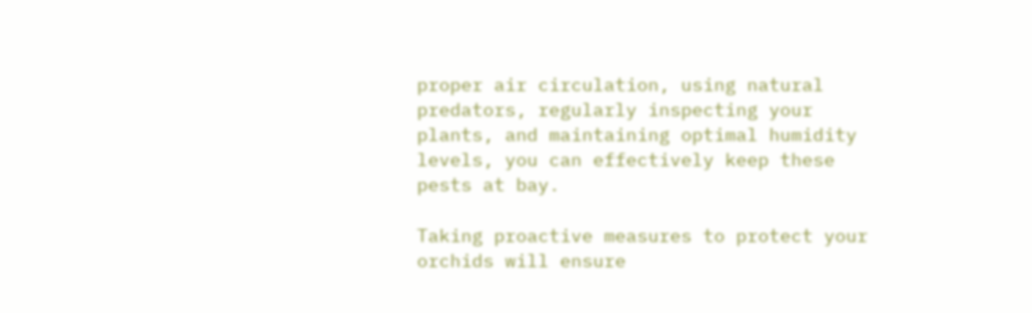proper air circulation, using natural predators, regularly inspecting your plants, and maintaining optimal humidity levels, you can effectively keep these pests at bay.

Taking proactive measures to protect your orchids will ensure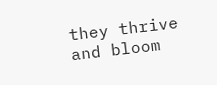they thrive and bloom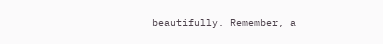beautifully. Remember, a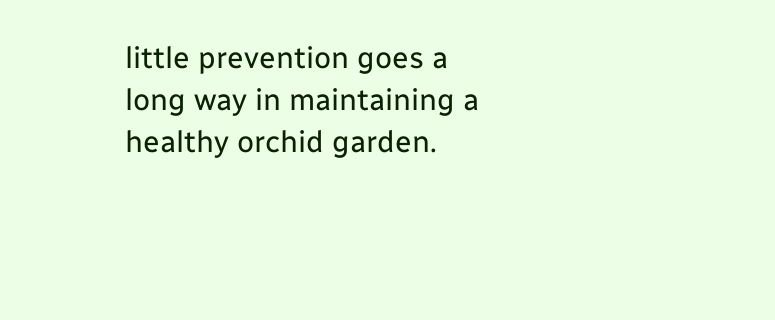little prevention goes a long way in maintaining a healthy orchid garden.